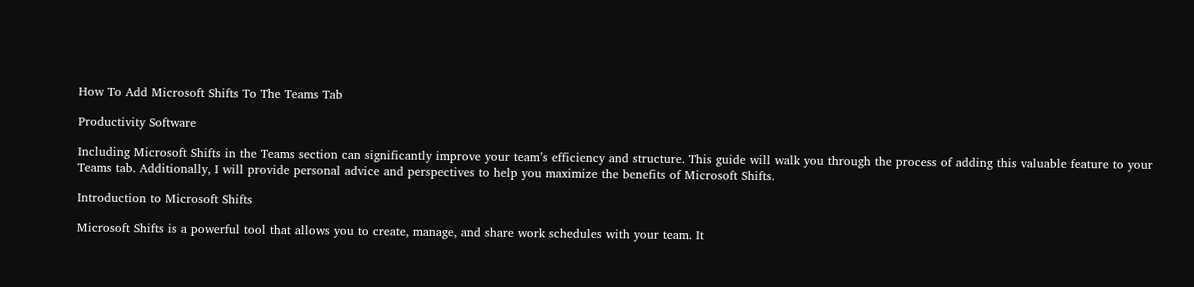How To Add Microsoft Shifts To The Teams Tab

Productivity Software

Including Microsoft Shifts in the Teams section can significantly improve your team’s efficiency and structure. This guide will walk you through the process of adding this valuable feature to your Teams tab. Additionally, I will provide personal advice and perspectives to help you maximize the benefits of Microsoft Shifts.

Introduction to Microsoft Shifts

Microsoft Shifts is a powerful tool that allows you to create, manage, and share work schedules with your team. It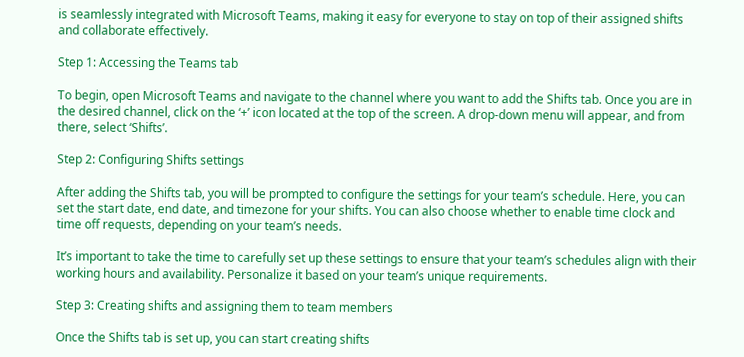is seamlessly integrated with Microsoft Teams, making it easy for everyone to stay on top of their assigned shifts and collaborate effectively.

Step 1: Accessing the Teams tab

To begin, open Microsoft Teams and navigate to the channel where you want to add the Shifts tab. Once you are in the desired channel, click on the ‘+’ icon located at the top of the screen. A drop-down menu will appear, and from there, select ‘Shifts’.

Step 2: Configuring Shifts settings

After adding the Shifts tab, you will be prompted to configure the settings for your team’s schedule. Here, you can set the start date, end date, and timezone for your shifts. You can also choose whether to enable time clock and time off requests, depending on your team’s needs.

It’s important to take the time to carefully set up these settings to ensure that your team’s schedules align with their working hours and availability. Personalize it based on your team’s unique requirements.

Step 3: Creating shifts and assigning them to team members

Once the Shifts tab is set up, you can start creating shifts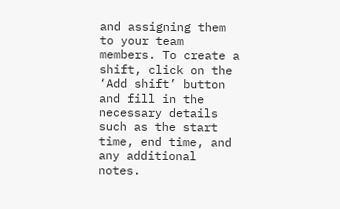and assigning them to your team members. To create a shift, click on the ‘Add shift’ button and fill in the necessary details such as the start time, end time, and any additional notes.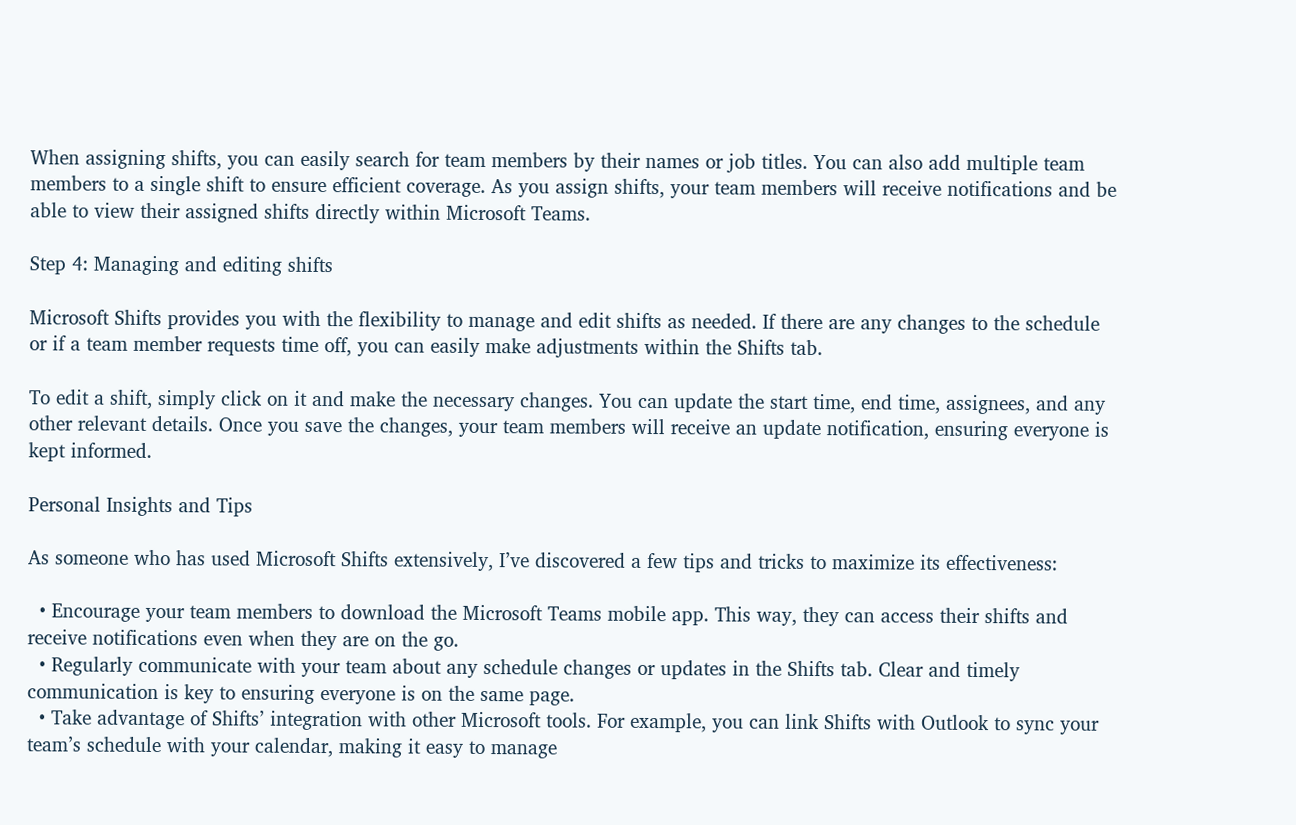When assigning shifts, you can easily search for team members by their names or job titles. You can also add multiple team members to a single shift to ensure efficient coverage. As you assign shifts, your team members will receive notifications and be able to view their assigned shifts directly within Microsoft Teams.

Step 4: Managing and editing shifts

Microsoft Shifts provides you with the flexibility to manage and edit shifts as needed. If there are any changes to the schedule or if a team member requests time off, you can easily make adjustments within the Shifts tab.

To edit a shift, simply click on it and make the necessary changes. You can update the start time, end time, assignees, and any other relevant details. Once you save the changes, your team members will receive an update notification, ensuring everyone is kept informed.

Personal Insights and Tips

As someone who has used Microsoft Shifts extensively, I’ve discovered a few tips and tricks to maximize its effectiveness:

  • Encourage your team members to download the Microsoft Teams mobile app. This way, they can access their shifts and receive notifications even when they are on the go.
  • Regularly communicate with your team about any schedule changes or updates in the Shifts tab. Clear and timely communication is key to ensuring everyone is on the same page.
  • Take advantage of Shifts’ integration with other Microsoft tools. For example, you can link Shifts with Outlook to sync your team’s schedule with your calendar, making it easy to manage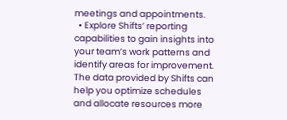meetings and appointments.
  • Explore Shifts’ reporting capabilities to gain insights into your team’s work patterns and identify areas for improvement. The data provided by Shifts can help you optimize schedules and allocate resources more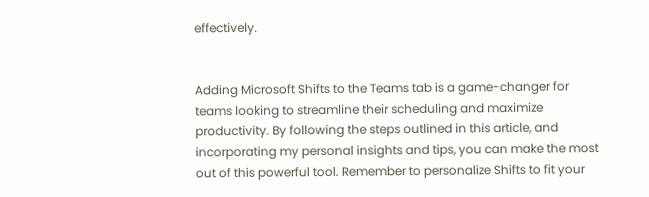effectively.


Adding Microsoft Shifts to the Teams tab is a game-changer for teams looking to streamline their scheduling and maximize productivity. By following the steps outlined in this article, and incorporating my personal insights and tips, you can make the most out of this powerful tool. Remember to personalize Shifts to fit your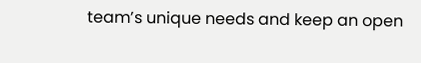team’s unique needs and keep an open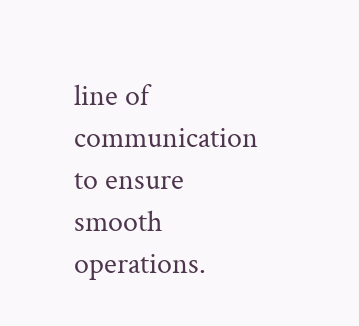line of communication to ensure smooth operations.